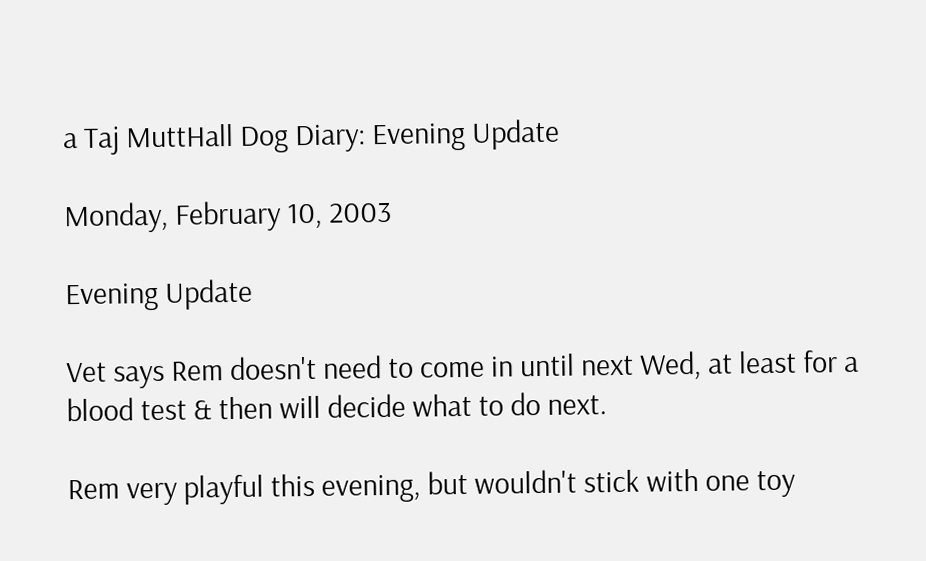a Taj MuttHall Dog Diary: Evening Update

Monday, February 10, 2003

Evening Update

Vet says Rem doesn't need to come in until next Wed, at least for a blood test & then will decide what to do next.

Rem very playful this evening, but wouldn't stick with one toy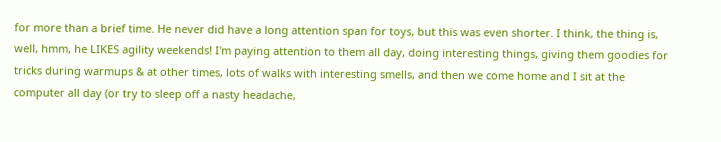for more than a brief time. He never did have a long attention span for toys, but this was even shorter. I think, the thing is, well, hmm, he LIKES agility weekends! I'm paying attention to them all day, doing interesting things, giving them goodies for tricks during warmups & at other times, lots of walks with interesting smells, and then we come home and I sit at the computer all day (or try to sleep off a nasty headache,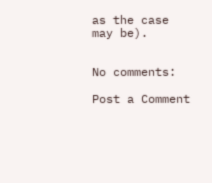as the case may be).


No comments:

Post a Comment